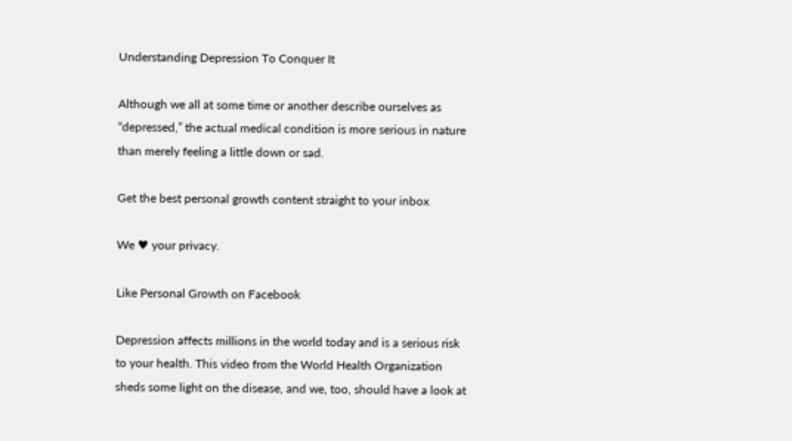Understanding Depression To Conquer It

Although we all at some time or another describe ourselves as “depressed,” the actual medical condition is more serious in nature than merely feeling a little down or sad.

Get the best personal growth content straight to your inbox

We ♥ your privacy.

Like Personal Growth on Facebook

Depression affects millions in the world today and is a serious risk to your health. This video from the World Health Organization sheds some light on the disease, and we, too, should have a look at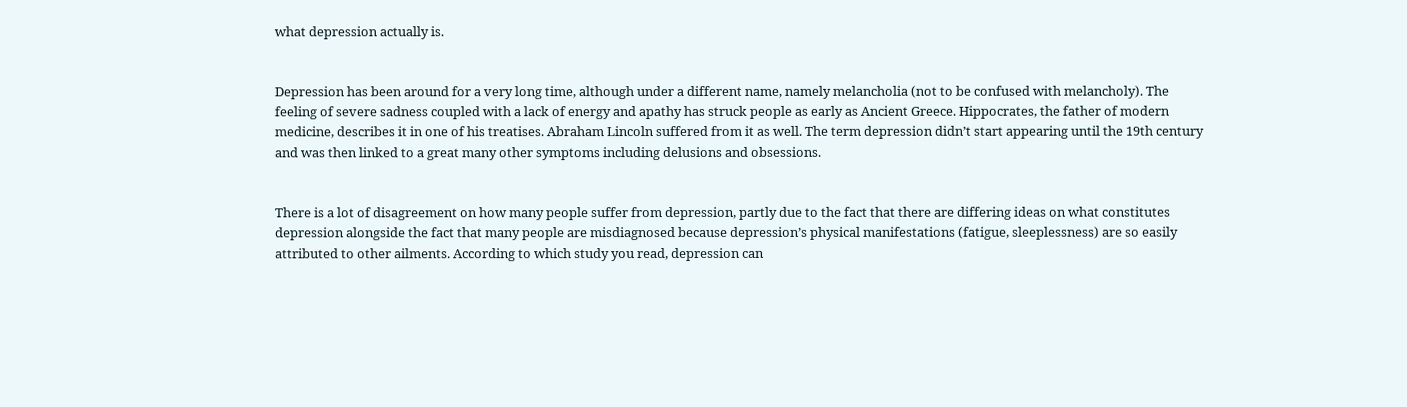what depression actually is.


Depression has been around for a very long time, although under a different name, namely melancholia (not to be confused with melancholy). The feeling of severe sadness coupled with a lack of energy and apathy has struck people as early as Ancient Greece. Hippocrates, the father of modern medicine, describes it in one of his treatises. Abraham Lincoln suffered from it as well. The term depression didn’t start appearing until the 19th century and was then linked to a great many other symptoms including delusions and obsessions.


There is a lot of disagreement on how many people suffer from depression, partly due to the fact that there are differing ideas on what constitutes depression alongside the fact that many people are misdiagnosed because depression’s physical manifestations (fatigue, sleeplessness) are so easily attributed to other ailments. According to which study you read, depression can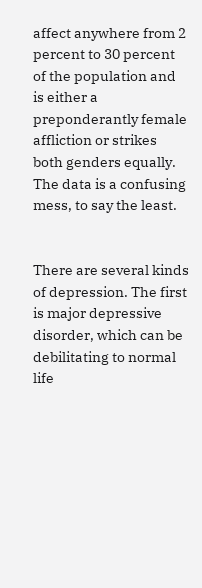affect anywhere from 2 percent to 30 percent of the population and is either a preponderantly female affliction or strikes both genders equally. The data is a confusing mess, to say the least.


There are several kinds of depression. The first is major depressive disorder, which can be debilitating to normal life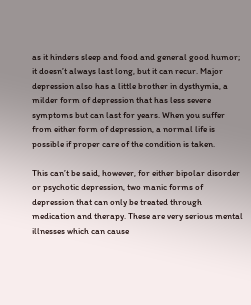as it hinders sleep and food and general good humor; it doesn’t always last long, but it can recur. Major depression also has a little brother in dysthymia, a milder form of depression that has less severe symptoms but can last for years. When you suffer from either form of depression, a normal life is possible if proper care of the condition is taken.

This can’t be said, however, for either bipolar disorder or psychotic depression, two manic forms of depression that can only be treated through medication and therapy. These are very serious mental illnesses which can cause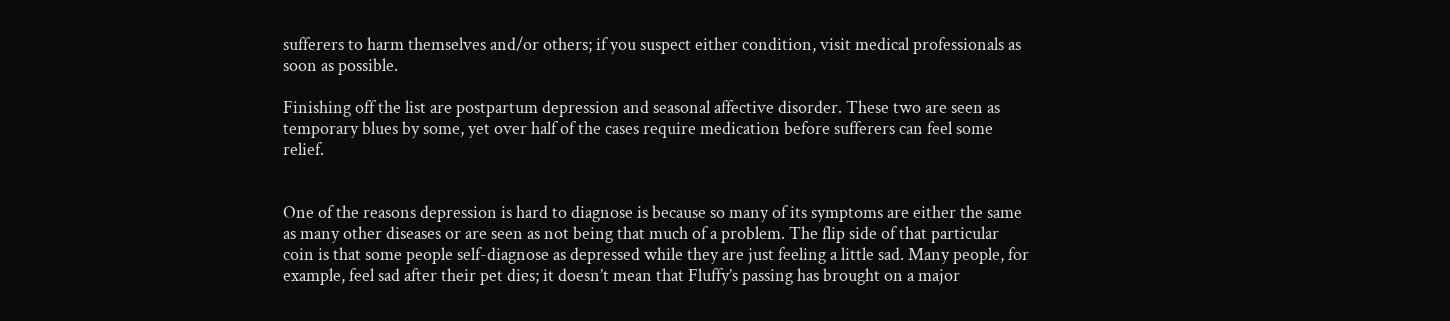sufferers to harm themselves and/or others; if you suspect either condition, visit medical professionals as soon as possible.

Finishing off the list are postpartum depression and seasonal affective disorder. These two are seen as temporary blues by some, yet over half of the cases require medication before sufferers can feel some relief.


One of the reasons depression is hard to diagnose is because so many of its symptoms are either the same as many other diseases or are seen as not being that much of a problem. The flip side of that particular coin is that some people self-diagnose as depressed while they are just feeling a little sad. Many people, for example, feel sad after their pet dies; it doesn’t mean that Fluffy’s passing has brought on a major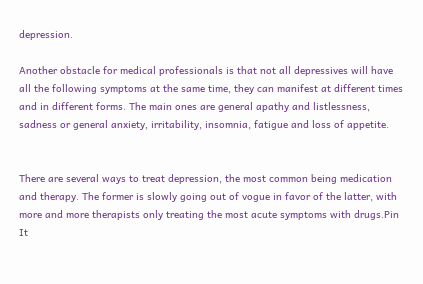depression.

Another obstacle for medical professionals is that not all depressives will have all the following symptoms at the same time, they can manifest at different times and in different forms. The main ones are general apathy and listlessness, sadness or general anxiety, irritability, insomnia, fatigue and loss of appetite.


There are several ways to treat depression, the most common being medication and therapy. The former is slowly going out of vogue in favor of the latter, with more and more therapists only treating the most acute symptoms with drugs.Pin It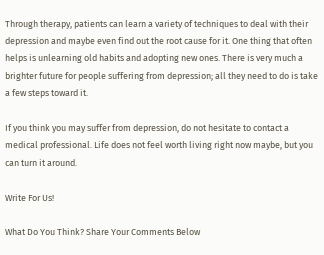Through therapy, patients can learn a variety of techniques to deal with their depression and maybe even find out the root cause for it. One thing that often helps is unlearning old habits and adopting new ones. There is very much a brighter future for people suffering from depression; all they need to do is take a few steps toward it.

If you think you may suffer from depression, do not hesitate to contact a medical professional. Life does not feel worth living right now maybe, but you can turn it around.

Write For Us!

What Do You Think? Share Your Comments Below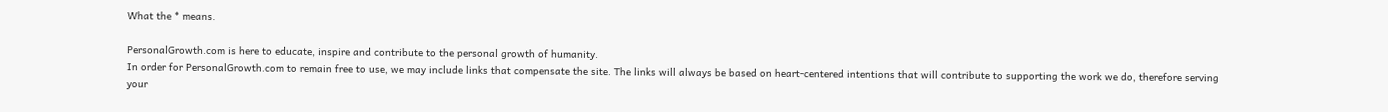What the * means.

PersonalGrowth.com is here to educate, inspire and contribute to the personal growth of humanity.
In order for PersonalGrowth.com to remain free to use, we may include links that compensate the site. The links will always be based on heart-centered intentions that will contribute to supporting the work we do, therefore serving your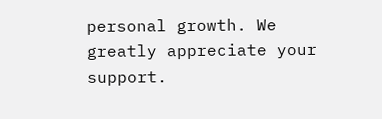personal growth. We greatly appreciate your support.